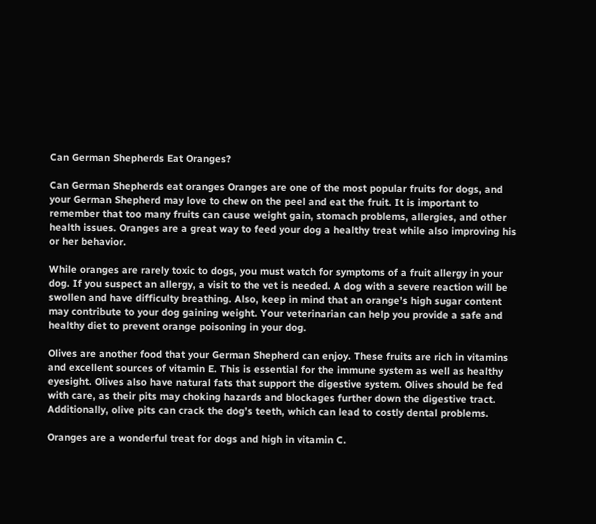Can German Shepherds Eat Oranges?

Can German Shepherds eat oranges Oranges are one of the most popular fruits for dogs, and your German Shepherd may love to chew on the peel and eat the fruit. It is important to remember that too many fruits can cause weight gain, stomach problems, allergies, and other health issues. Oranges are a great way to feed your dog a healthy treat while also improving his or her behavior.

While oranges are rarely toxic to dogs, you must watch for symptoms of a fruit allergy in your dog. If you suspect an allergy, a visit to the vet is needed. A dog with a severe reaction will be swollen and have difficulty breathing. Also, keep in mind that an orange’s high sugar content may contribute to your dog gaining weight. Your veterinarian can help you provide a safe and healthy diet to prevent orange poisoning in your dog.

Olives are another food that your German Shepherd can enjoy. These fruits are rich in vitamins and excellent sources of vitamin E. This is essential for the immune system as well as healthy eyesight. Olives also have natural fats that support the digestive system. Olives should be fed with care, as their pits may choking hazards and blockages further down the digestive tract. Additionally, olive pits can crack the dog’s teeth, which can lead to costly dental problems.

Oranges are a wonderful treat for dogs and high in vitamin C.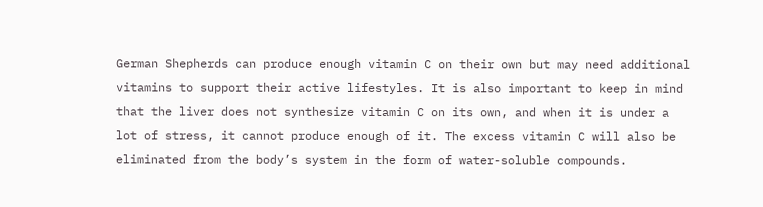German Shepherds can produce enough vitamin C on their own but may need additional vitamins to support their active lifestyles. It is also important to keep in mind that the liver does not synthesize vitamin C on its own, and when it is under a lot of stress, it cannot produce enough of it. The excess vitamin C will also be eliminated from the body’s system in the form of water-soluble compounds.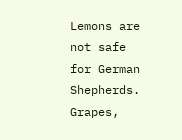Lemons are not safe for German Shepherds. Grapes,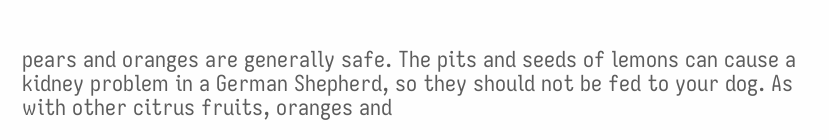pears and oranges are generally safe. The pits and seeds of lemons can cause a kidney problem in a German Shepherd, so they should not be fed to your dog. As with other citrus fruits, oranges and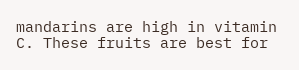mandarins are high in vitamin C. These fruits are best for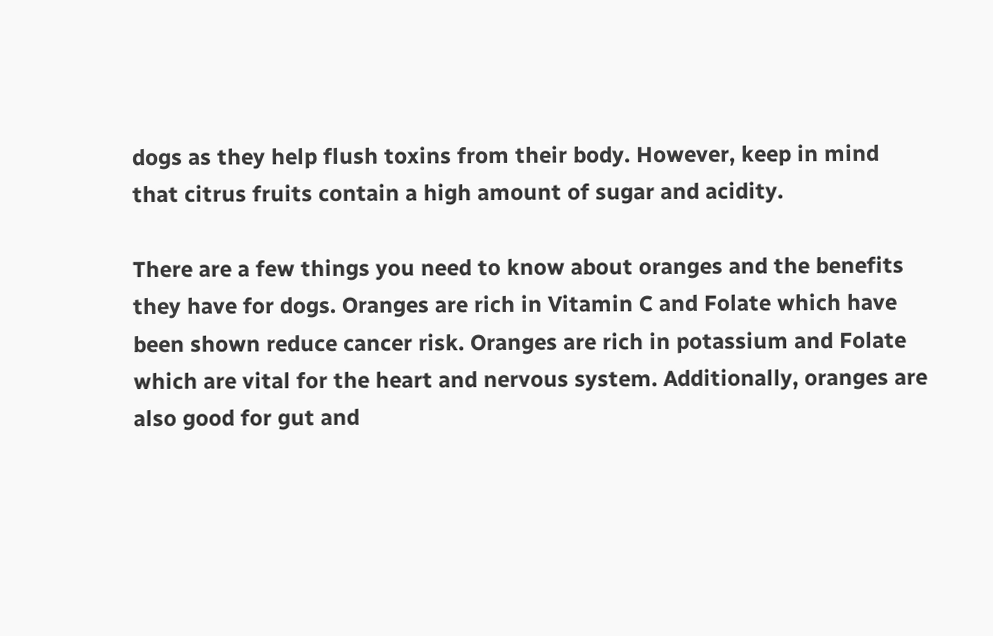dogs as they help flush toxins from their body. However, keep in mind that citrus fruits contain a high amount of sugar and acidity.

There are a few things you need to know about oranges and the benefits they have for dogs. Oranges are rich in Vitamin C and Folate which have been shown reduce cancer risk. Oranges are rich in potassium and Folate which are vital for the heart and nervous system. Additionally, oranges are also good for gut and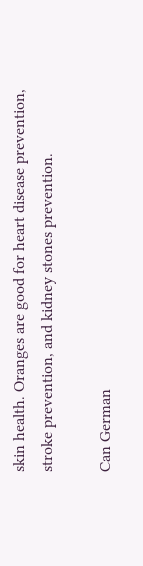skin health. Oranges are good for heart disease prevention, stroke prevention, and kidney stones prevention.

Can German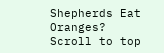Shepherds Eat Oranges?
Scroll to top